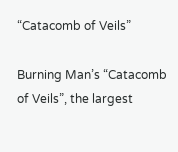“Catacomb of Veils”

Burning Man’s “Catacomb of Veils”, the largest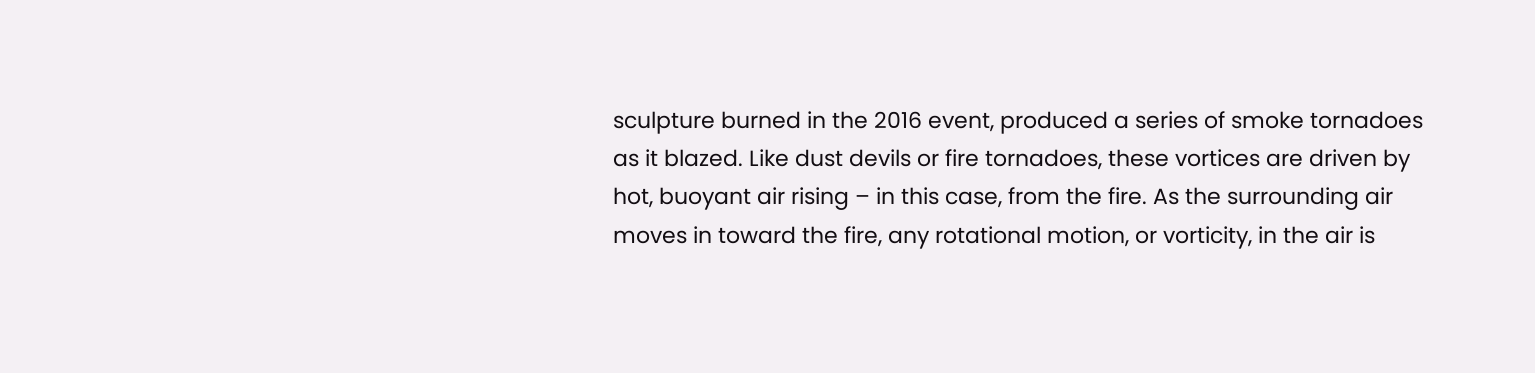sculpture burned in the 2016 event, produced a series of smoke tornadoes as it blazed. Like dust devils or fire tornadoes, these vortices are driven by hot, buoyant air rising – in this case, from the fire. As the surrounding air moves in toward the fire, any rotational motion, or vorticity, in the air is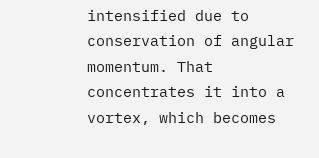intensified due to conservation of angular momentum. That concentrates it into a vortex, which becomes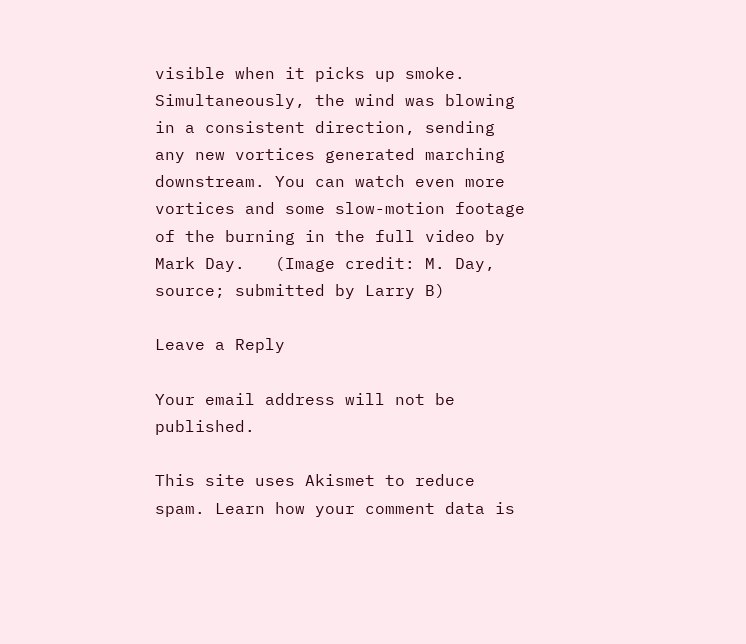visible when it picks up smoke. Simultaneously, the wind was blowing in a consistent direction, sending any new vortices generated marching downstream. You can watch even more vortices and some slow-motion footage of the burning in the full video by Mark Day.   (Image credit: M. Day, source; submitted by Larry B)

Leave a Reply

Your email address will not be published.

This site uses Akismet to reduce spam. Learn how your comment data is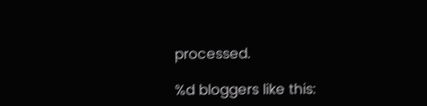processed.

%d bloggers like this: